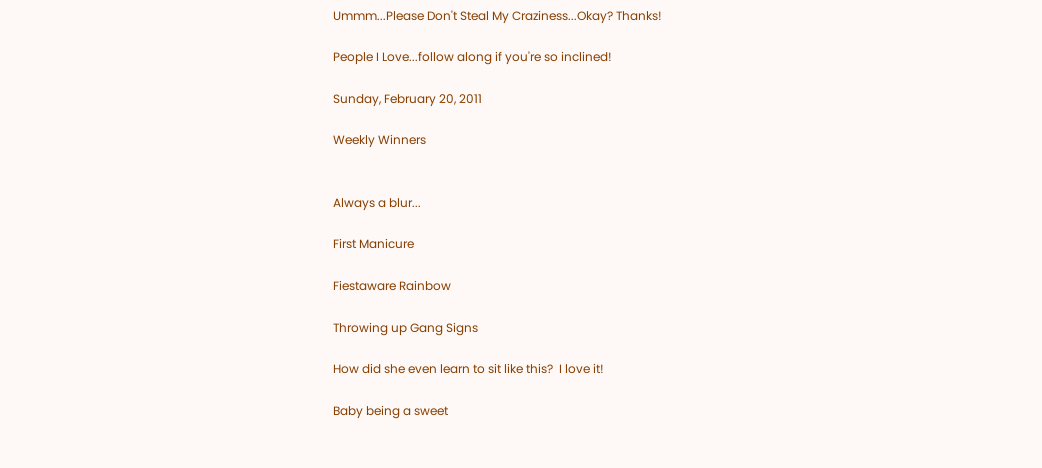Ummm...Please Don't Steal My Craziness...Okay? Thanks!

People I Love...follow along if you're so inclined!

Sunday, February 20, 2011

Weekly Winners


Always a blur...

First Manicure

Fiestaware Rainbow

Throwing up Gang Signs

How did she even learn to sit like this?  I love it!

Baby being a sweet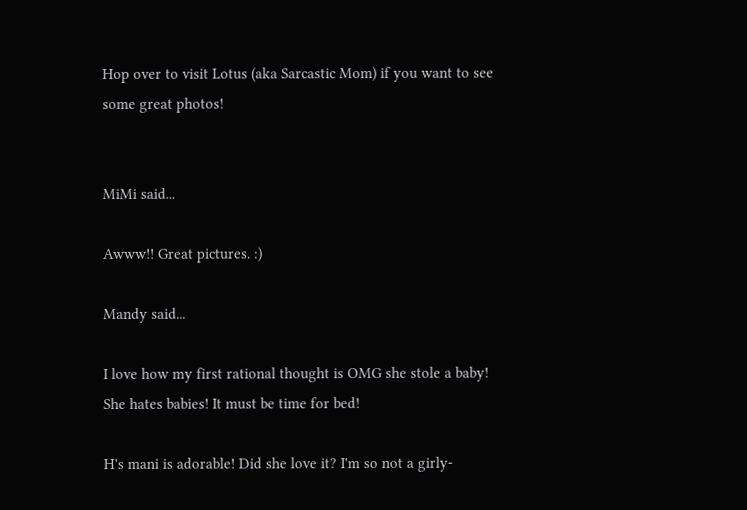Hop over to visit Lotus (aka Sarcastic Mom) if you want to see some great photos!


MiMi said...

Awww!! Great pictures. :)

Mandy said...

I love how my first rational thought is OMG she stole a baby! She hates babies! It must be time for bed!

H's mani is adorable! Did she love it? I'm so not a girly-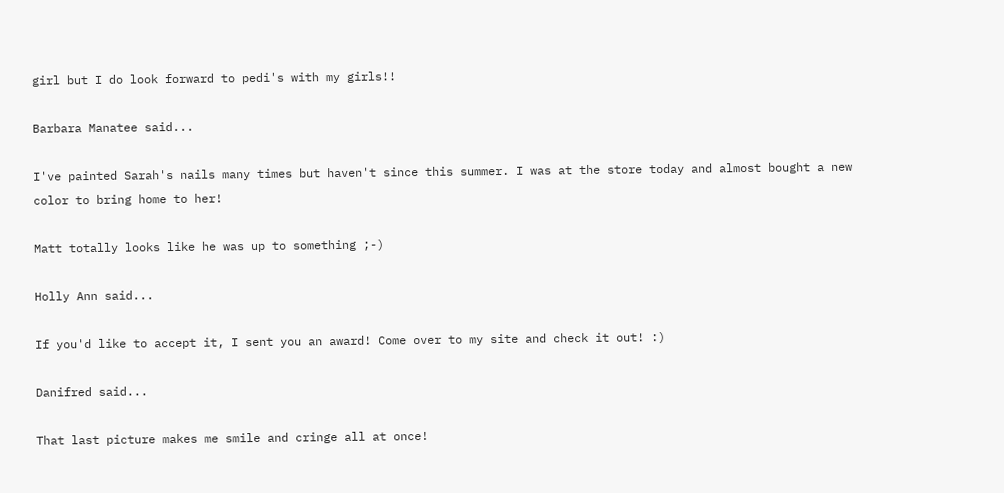girl but I do look forward to pedi's with my girls!!

Barbara Manatee said...

I've painted Sarah's nails many times but haven't since this summer. I was at the store today and almost bought a new color to bring home to her!

Matt totally looks like he was up to something ;-)

Holly Ann said...

If you'd like to accept it, I sent you an award! Come over to my site and check it out! :)

Danifred said...

That last picture makes me smile and cringe all at once!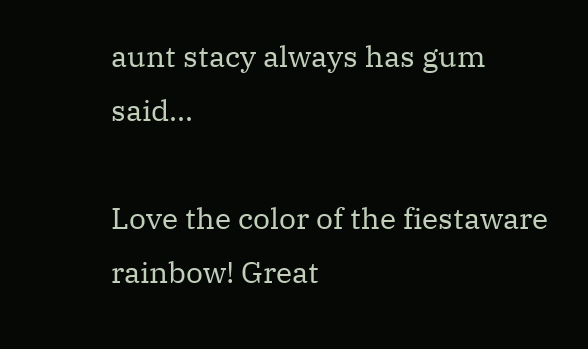aunt stacy always has gum said...

Love the color of the fiestaware rainbow! Great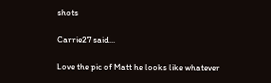shots

Carrie27 said...

Love the pic of Matt he looks like whatever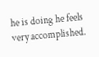he is doing he feels very accomplished.